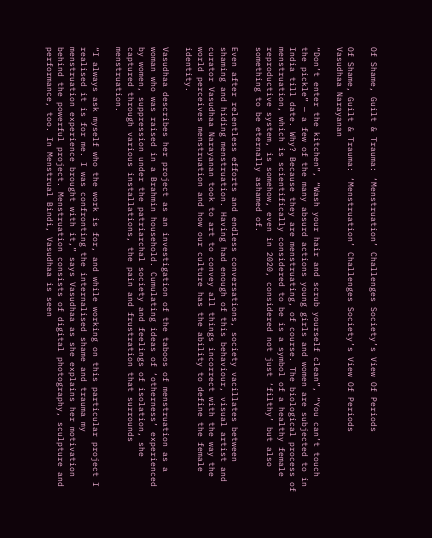Of Shame, Guilt & Trauma: ‘Menstruation’ Challenges Society’s View Of Periods

Of Shame, Guilt & Trauma: ‘Menstruation’ Challenges Society’s View Of Periods
Vasudhaa Narayanan

“Don’t enter the kitchen”, “Wash your hair and scrub yourself clean”, “You can’t touch the pickle” — a few of the many absurd actions young girls and women are subjected to in India till date. Why? Because they are menstruating, of course. The biological process of menstruation, which is scientifically considered to be is a symbol of a healthy female reproductive system, is somehow, even in 2020, considered not just ‘filthy’ but also something to be eternally ashamed of.

Even after relentless efforts and endless conversations, society vacillates between shaming and hiding menstruation. Having had enough of this behaviour, visual artist and curator Vasudhaa Narayanan took to art to convey all things incorrect with the way the world perceives menstruation and how our culture has the ability to define the female identity.

Vasudhaa describes her project as an investigation of the taboos of menstruation as a woman who was raised in a Brahmin household. Cumulating ideas of ‘otherness’ experienced by women, suppression under the patriarchal society and feelings of isolation, she captured through various installations, the pain and frustration that surrounds menstruation.

“I always ask myself who the work is for, and while working on this particular project I realised it is for me. I was confronting the internalised shame and trauma my menstruation experience brought with it,” says Vasudhaa as she explains her motivation behind the powerful project. Menstruation consists of digital photography, sculpture and performance, too. In Menstrual Bindi, Vasudhaa is seen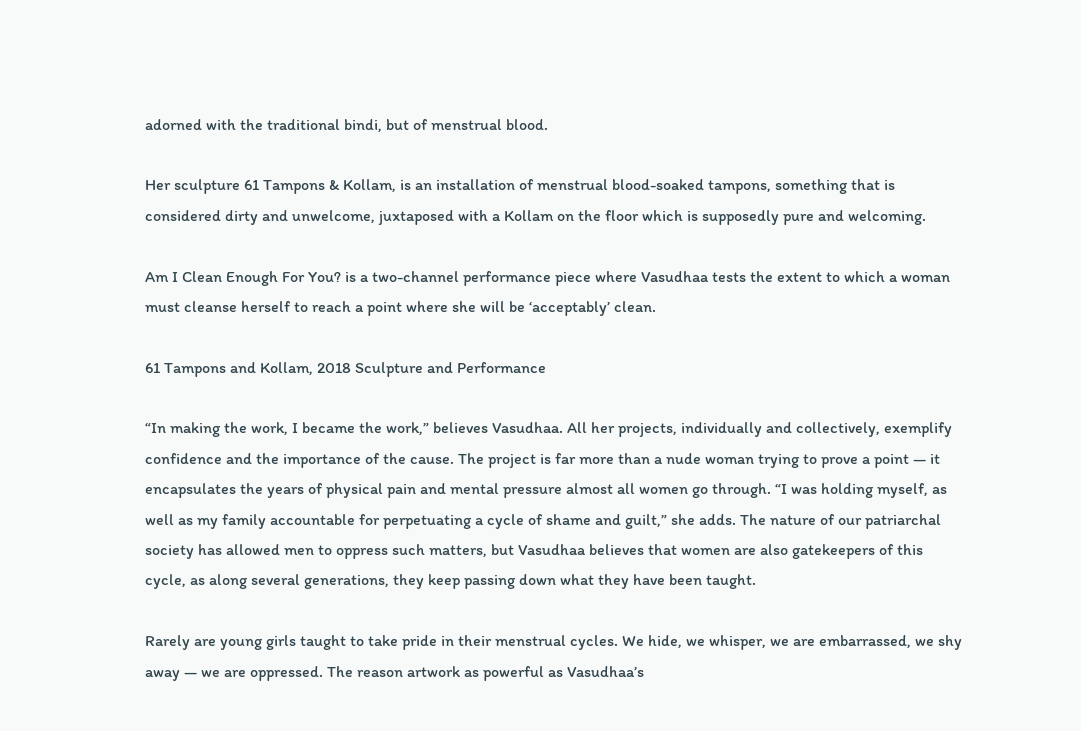adorned with the traditional bindi, but of menstrual blood.

Her sculpture 61 Tampons & Kollam, is an installation of menstrual blood-soaked tampons, something that is considered dirty and unwelcome, juxtaposed with a Kollam on the floor which is supposedly pure and welcoming.

Am I Clean Enough For You? is a two-channel performance piece where Vasudhaa tests the extent to which a woman must cleanse herself to reach a point where she will be ‘acceptably’ clean.

61 Tampons and Kollam, 2018 Sculpture and Performance

“In making the work, I became the work,” believes Vasudhaa. All her projects, individually and collectively, exemplify confidence and the importance of the cause. The project is far more than a nude woman trying to prove a point — it encapsulates the years of physical pain and mental pressure almost all women go through. “I was holding myself, as well as my family accountable for perpetuating a cycle of shame and guilt,” she adds. The nature of our patriarchal society has allowed men to oppress such matters, but Vasudhaa believes that women are also gatekeepers of this cycle, as along several generations, they keep passing down what they have been taught.

Rarely are young girls taught to take pride in their menstrual cycles. We hide, we whisper, we are embarrassed, we shy away — we are oppressed. The reason artwork as powerful as Vasudhaa’s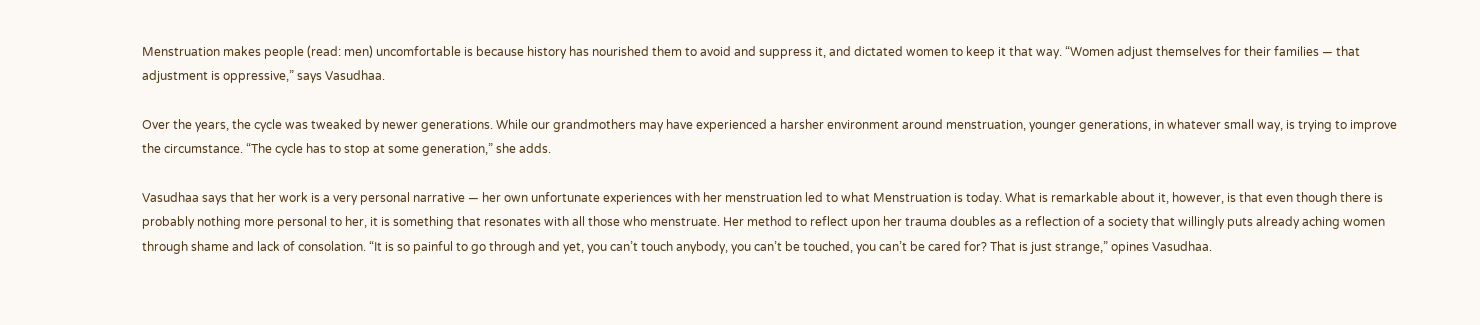Menstruation makes people (read: men) uncomfortable is because history has nourished them to avoid and suppress it, and dictated women to keep it that way. “Women adjust themselves for their families — that adjustment is oppressive,” says Vasudhaa.

Over the years, the cycle was tweaked by newer generations. While our grandmothers may have experienced a harsher environment around menstruation, younger generations, in whatever small way, is trying to improve the circumstance. “The cycle has to stop at some generation,” she adds.

Vasudhaa says that her work is a very personal narrative — her own unfortunate experiences with her menstruation led to what Menstruation is today. What is remarkable about it, however, is that even though there is probably nothing more personal to her, it is something that resonates with all those who menstruate. Her method to reflect upon her trauma doubles as a reflection of a society that willingly puts already aching women through shame and lack of consolation. “It is so painful to go through and yet, you can’t touch anybody, you can’t be touched, you can’t be cared for? That is just strange,” opines Vasudhaa.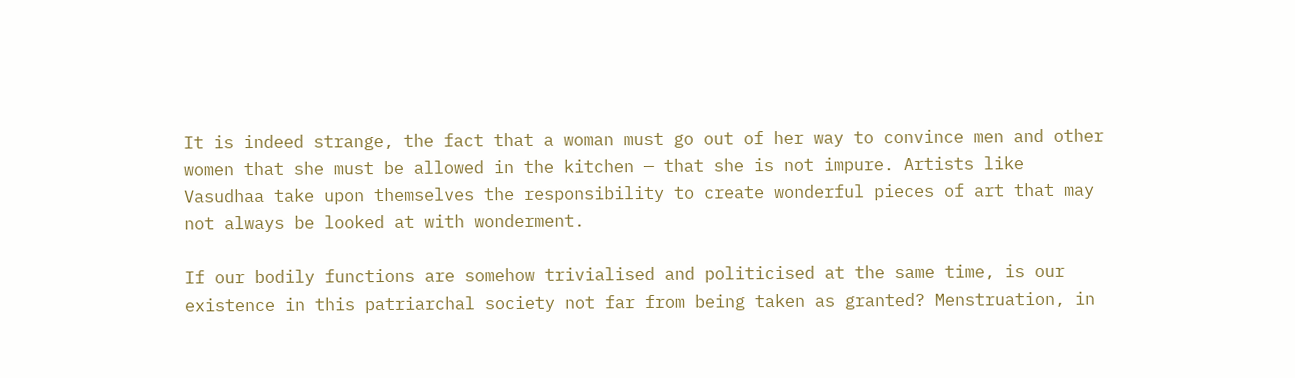It is indeed strange, the fact that a woman must go out of her way to convince men and other women that she must be allowed in the kitchen — that she is not impure. Artists like Vasudhaa take upon themselves the responsibility to create wonderful pieces of art that may not always be looked at with wonderment.

If our bodily functions are somehow trivialised and politicised at the same time, is our existence in this patriarchal society not far from being taken as granted? Menstruation, in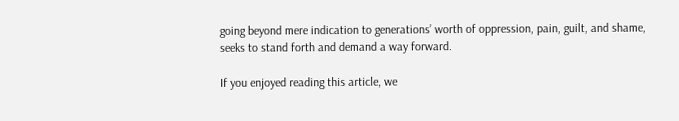going beyond mere indication to generations’ worth of oppression, pain, guilt, and shame, seeks to stand forth and demand a way forward.

If you enjoyed reading this article, we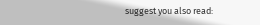suggest you also read: